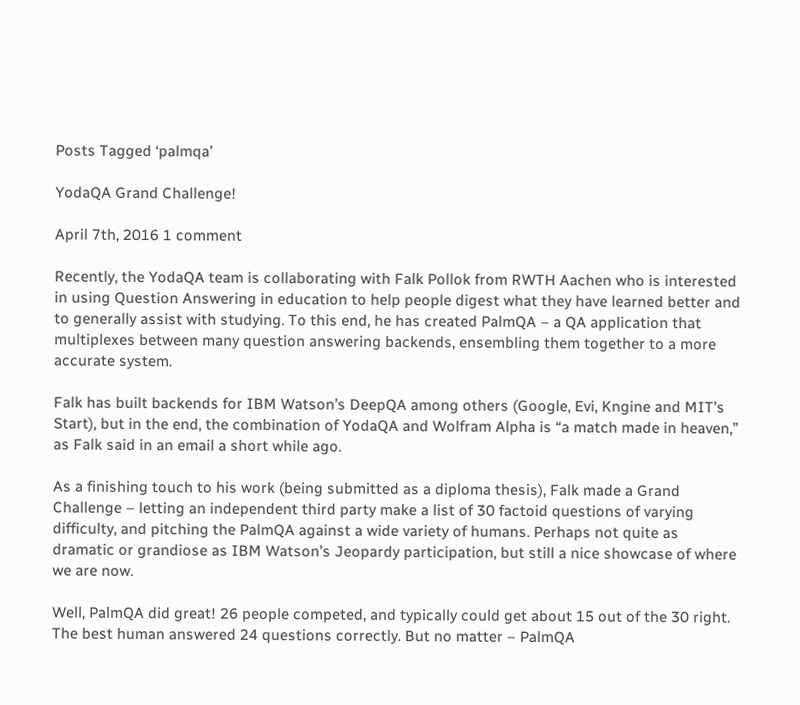Posts Tagged ‘palmqa’

YodaQA Grand Challenge!

April 7th, 2016 1 comment

Recently, the YodaQA team is collaborating with Falk Pollok from RWTH Aachen who is interested in using Question Answering in education to help people digest what they have learned better and to generally assist with studying. To this end, he has created PalmQA – a QA application that multiplexes between many question answering backends, ensembling them together to a more accurate system.

Falk has built backends for IBM Watson’s DeepQA among others (Google, Evi, Kngine and MIT’s Start), but in the end, the combination of YodaQA and Wolfram Alpha is “a match made in heaven,” as Falk said in an email a short while ago.

As a finishing touch to his work (being submitted as a diploma thesis), Falk made a Grand Challenge – letting an independent third party make a list of 30 factoid questions of varying difficulty, and pitching the PalmQA against a wide variety of humans. Perhaps not quite as dramatic or grandiose as IBM Watson’s Jeopardy participation, but still a nice showcase of where we are now.

Well, PalmQA did great! 26 people competed, and typically could get about 15 out of the 30 right. The best human answered 24 questions correctly. But no matter – PalmQA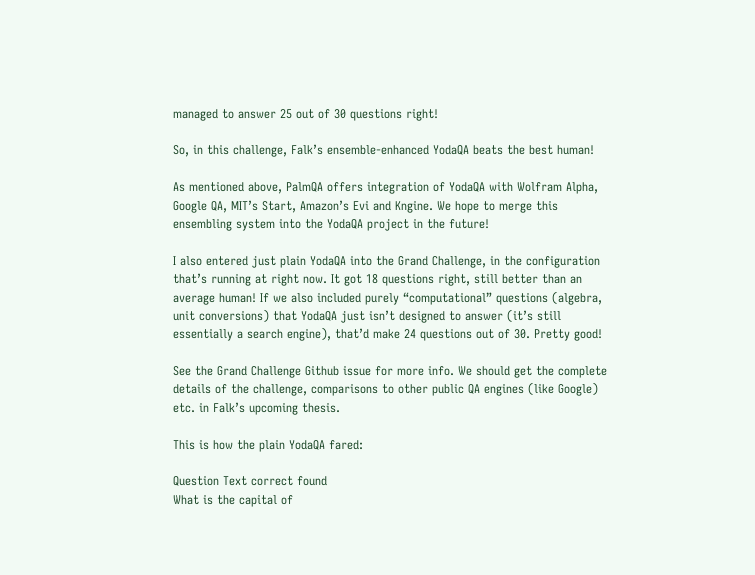managed to answer 25 out of 30 questions right!

So, in this challenge, Falk’s ensemble-enhanced YodaQA beats the best human!

As mentioned above, PalmQA offers integration of YodaQA with Wolfram Alpha, Google QA, MIT’s Start, Amazon’s Evi and Kngine. We hope to merge this ensembling system into the YodaQA project in the future!

I also entered just plain YodaQA into the Grand Challenge, in the configuration that’s running at right now. It got 18 questions right, still better than an average human! If we also included purely “computational” questions (algebra, unit conversions) that YodaQA just isn’t designed to answer (it’s still essentially a search engine), that’d make 24 questions out of 30. Pretty good!

See the Grand Challenge Github issue for more info. We should get the complete details of the challenge, comparisons to other public QA engines (like Google) etc. in Falk’s upcoming thesis.

This is how the plain YodaQA fared:

Question Text correct found
What is the capital of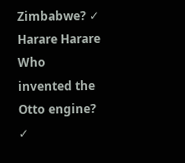Zimbabwe? ✓ Harare Harare
Who invented the Otto engine? ✓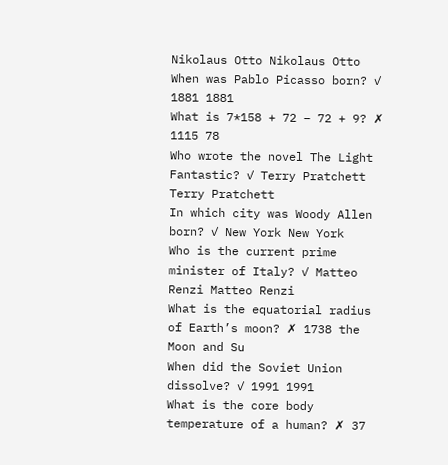Nikolaus Otto Nikolaus Otto
When was Pablo Picasso born? ✓ 1881 1881
What is 7*158 + 72 – 72 + 9? ✗ 1115 78
Who wrote the novel The Light Fantastic? ✓ Terry Pratchett Terry Pratchett
In which city was Woody Allen born? ✓ New York New York
Who is the current prime minister of Italy? ✓ Matteo Renzi Matteo Renzi
What is the equatorial radius of Earth’s moon? ✗ 1738 the Moon and Su
When did the Soviet Union dissolve? ✓ 1991 1991
What is the core body temperature of a human? ✗ 37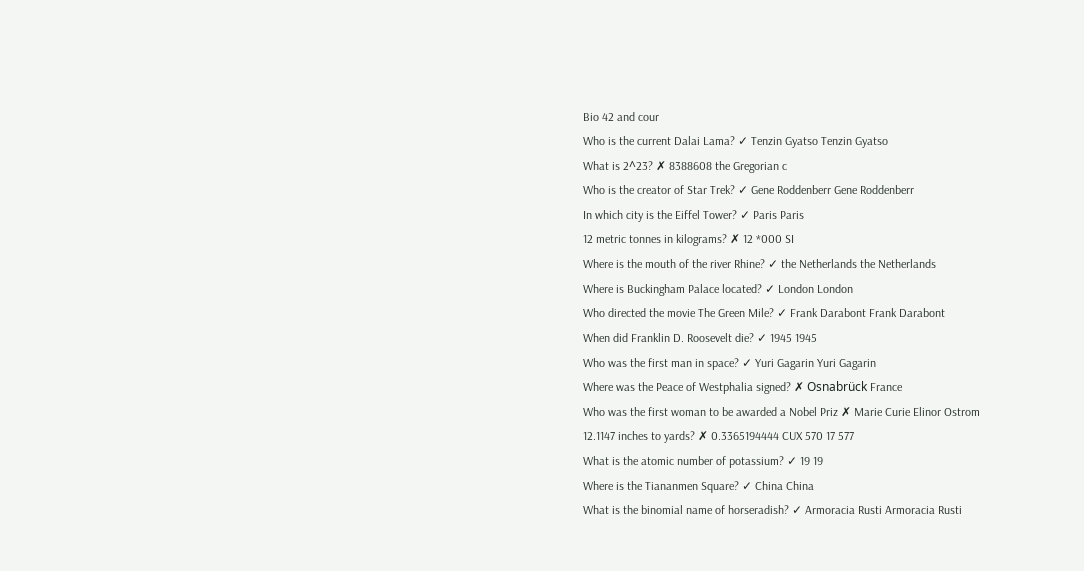Bio 42 and cour
Who is the current Dalai Lama? ✓ Tenzin Gyatso Tenzin Gyatso
What is 2^23? ✗ 8388608 the Gregorian c
Who is the creator of Star Trek? ✓ Gene Roddenberr Gene Roddenberr
In which city is the Eiffel Tower? ✓ Paris Paris
12 metric tonnes in kilograms? ✗ 12 *000 SI
Where is the mouth of the river Rhine? ✓ the Netherlands the Netherlands
Where is Buckingham Palace located? ✓ London London
Who directed the movie The Green Mile? ✓ Frank Darabont Frank Darabont
When did Franklin D. Roosevelt die? ✓ 1945 1945
Who was the first man in space? ✓ Yuri Gagarin Yuri Gagarin
Where was the Peace of Westphalia signed? ✗ Osnabrück France
Who was the first woman to be awarded a Nobel Priz ✗ Marie Curie Elinor Ostrom
12.1147 inches to yards? ✗ 0.3365194444 CUX 570 17 577
What is the atomic number of potassium? ✓ 19 19
Where is the Tiananmen Square? ✓ China China
What is the binomial name of horseradish? ✓ Armoracia Rusti Armoracia Rusti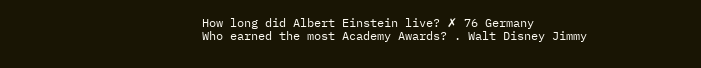How long did Albert Einstein live? ✗ 76 Germany
Who earned the most Academy Awards? . Walt Disney Jimmy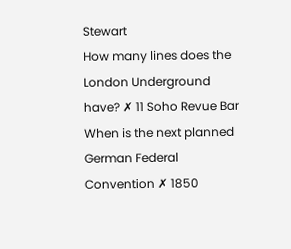Stewart
How many lines does the London Underground have? ✗ 11 Soho Revue Bar
When is the next planned German Federal Convention ✗ 1850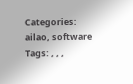Categories: ailao, software Tags: , , ,